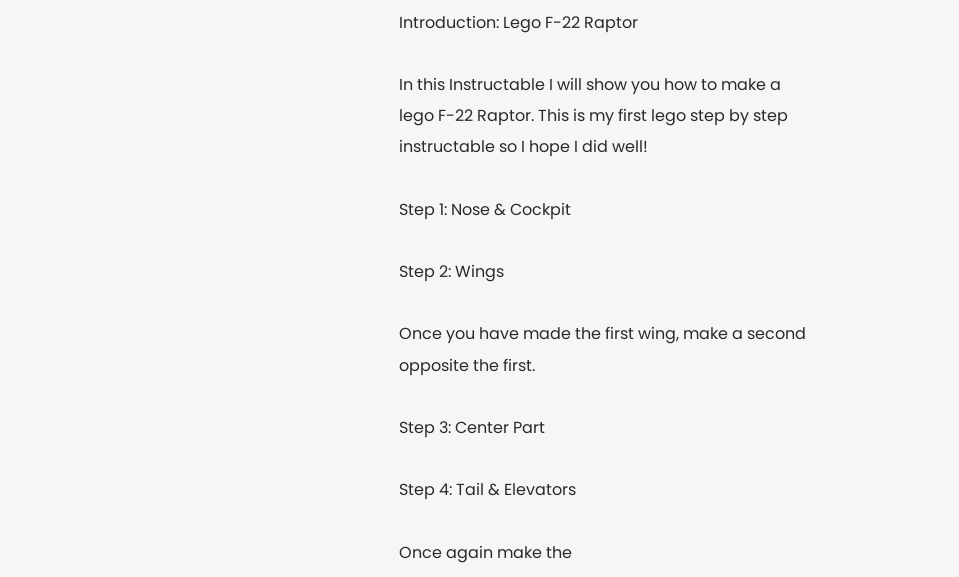Introduction: Lego F-22 Raptor

In this Instructable I will show you how to make a lego F-22 Raptor. This is my first lego step by step instructable so I hope I did well!

Step 1: Nose & Cockpit

Step 2: Wings

Once you have made the first wing, make a second opposite the first.

Step 3: Center Part

Step 4: Tail & Elevators

Once again make the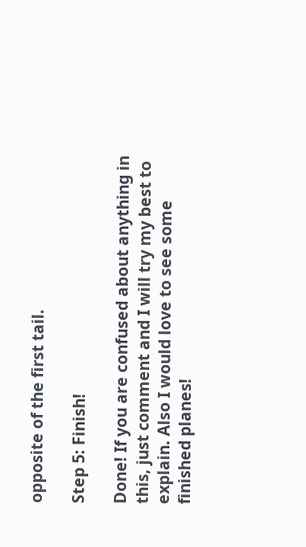opposite of the first tail.

Step 5: Finish!

Done! If you are confused about anything in this, just comment and I will try my best to explain. Also I would love to see some finished planes!